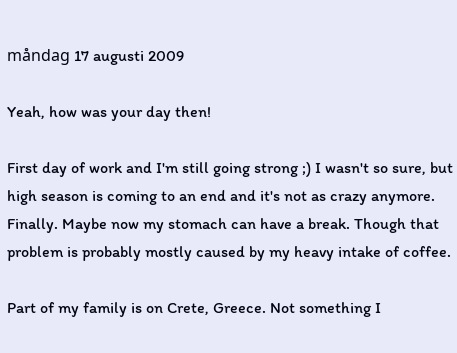måndag 17 augusti 2009

Yeah, how was your day then!

First day of work and I'm still going strong ;) I wasn't so sure, but high season is coming to an end and it's not as crazy anymore. Finally. Maybe now my stomach can have a break. Though that problem is probably mostly caused by my heavy intake of coffee.

Part of my family is on Crete, Greece. Not something I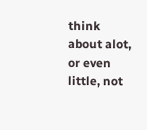think about alot, or even little, not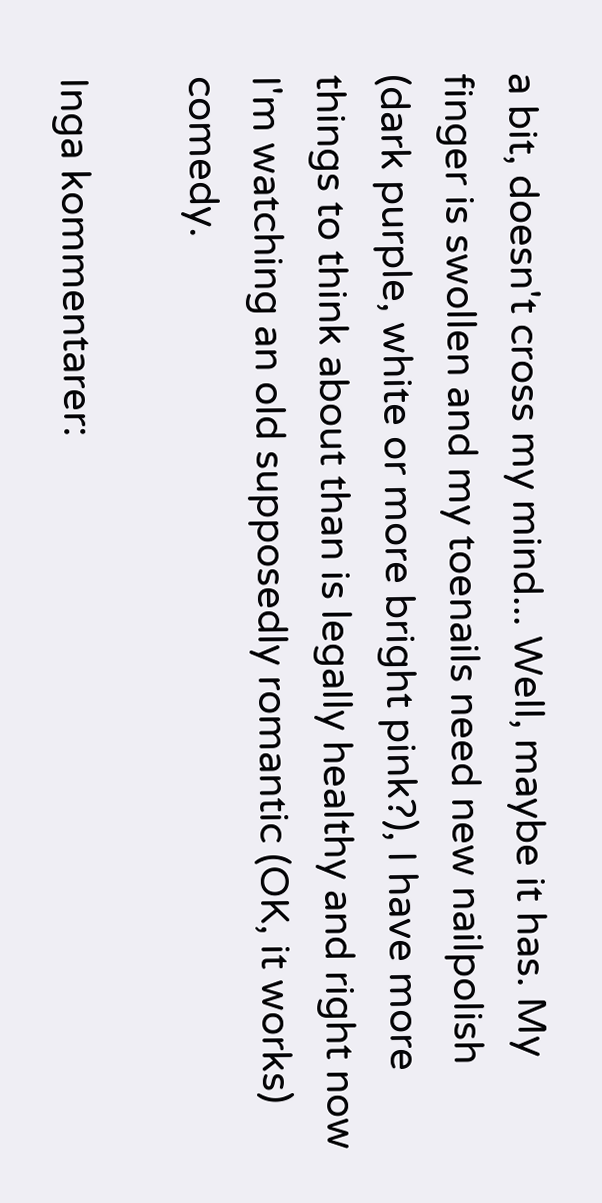a bit, doesn't cross my mind... Well, maybe it has. My finger is swollen and my toenails need new nailpolish (dark purple, white or more bright pink?), I have more things to think about than is legally healthy and right now I'm watching an old supposedly romantic (OK, it works) comedy.

Inga kommentarer: